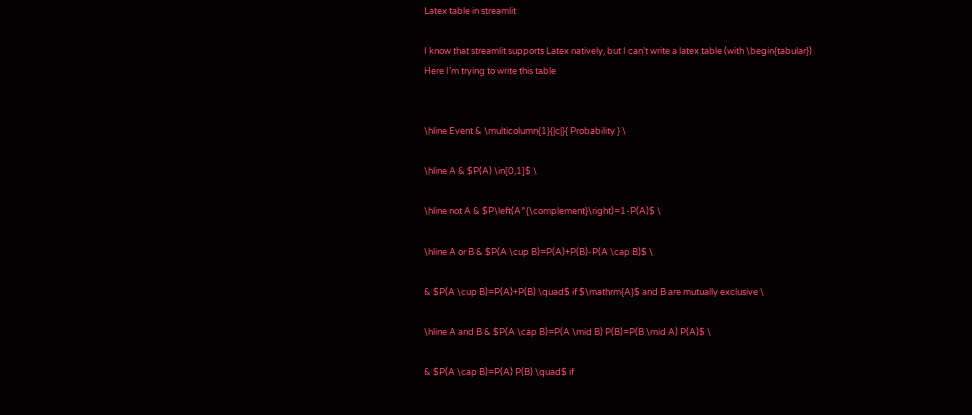Latex table in streamlit

I know that streamlit supports Latex natively, but I can’t write a latex table (with \begin{tabular})
Here I’m trying to write this table


\hline Event & \multicolumn{1}{|c|}{ Probability } \

\hline A & $P(A) \in[0,1]$ \

\hline not A & $P\left(A^{\complement}\right)=1-P(A)$ \

\hline A or B & $P(A \cup B)=P(A)+P(B)-P(A \cap B)$ \

& $P(A \cup B)=P(A)+P(B) \quad$ if $\mathrm{A}$ and B are mutually exclusive \

\hline A and B & $P(A \cap B)=P(A \mid B) P(B)=P(B \mid A) P(A)$ \

& $P(A \cap B)=P(A) P(B) \quad$ if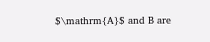$\mathrm{A}$ and B are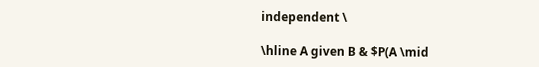independent \

\hline A given B & $P(A \mid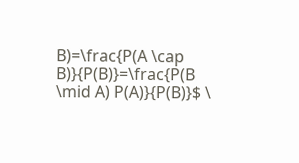B)=\frac{P(A \cap B)}{P(B)}=\frac{P(B \mid A) P(A)}{P(B)}$ \